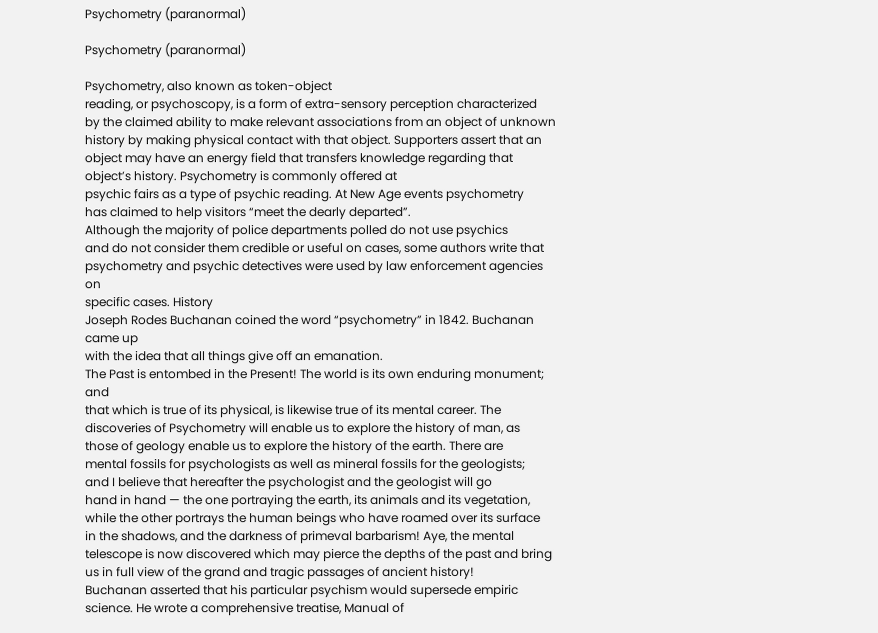Psychometry (paranormal)

Psychometry (paranormal)

Psychometry, also known as token-object
reading, or psychoscopy, is a form of extra-sensory perception characterized
by the claimed ability to make relevant associations from an object of unknown
history by making physical contact with that object. Supporters assert that an
object may have an energy field that transfers knowledge regarding that
object’s history. Psychometry is commonly offered at
psychic fairs as a type of psychic reading. At New Age events psychometry
has claimed to help visitors “meet the dearly departed”.
Although the majority of police departments polled do not use psychics
and do not consider them credible or useful on cases, some authors write that
psychometry and psychic detectives were used by law enforcement agencies on
specific cases. History
Joseph Rodes Buchanan coined the word “psychometry” in 1842. Buchanan came up
with the idea that all things give off an emanation.
The Past is entombed in the Present! The world is its own enduring monument; and
that which is true of its physical, is likewise true of its mental career. The
discoveries of Psychometry will enable us to explore the history of man, as
those of geology enable us to explore the history of the earth. There are
mental fossils for psychologists as well as mineral fossils for the geologists;
and I believe that hereafter the psychologist and the geologist will go
hand in hand — the one portraying the earth, its animals and its vegetation,
while the other portrays the human beings who have roamed over its surface
in the shadows, and the darkness of primeval barbarism! Aye, the mental
telescope is now discovered which may pierce the depths of the past and bring
us in full view of the grand and tragic passages of ancient history!
Buchanan asserted that his particular psychism would supersede empiric
science. He wrote a comprehensive treatise, Manual of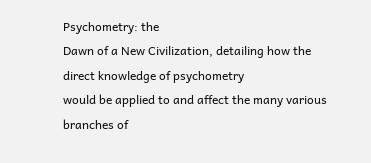Psychometry: the
Dawn of a New Civilization, detailing how the direct knowledge of psychometry
would be applied to and affect the many various branches of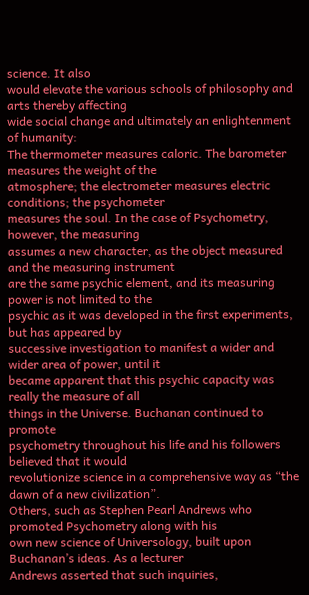science. It also
would elevate the various schools of philosophy and arts thereby affecting
wide social change and ultimately an enlightenment of humanity:
The thermometer measures caloric. The barometer measures the weight of the
atmosphere; the electrometer measures electric conditions; the psychometer
measures the soul. In the case of Psychometry, however, the measuring
assumes a new character, as the object measured and the measuring instrument
are the same psychic element, and its measuring power is not limited to the
psychic as it was developed in the first experiments, but has appeared by
successive investigation to manifest a wider and wider area of power, until it
became apparent that this psychic capacity was really the measure of all
things in the Universe. Buchanan continued to promote
psychometry throughout his life and his followers believed that it would
revolutionize science in a comprehensive way as “the dawn of a new civilization”.
Others, such as Stephen Pearl Andrews who promoted Psychometry along with his
own new science of Universology, built upon Buchanan’s ideas. As a lecturer
Andrews asserted that such inquiries,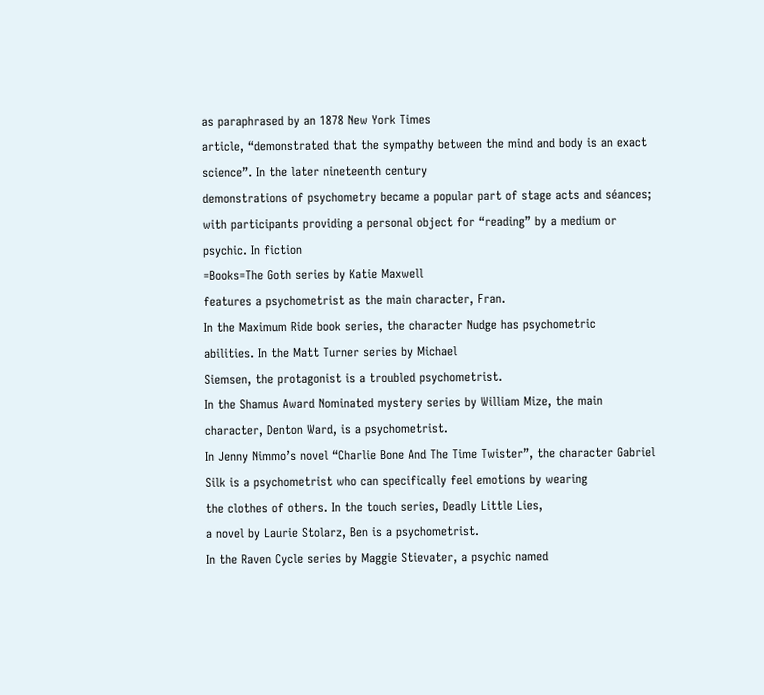as paraphrased by an 1878 New York Times
article, “demonstrated that the sympathy between the mind and body is an exact
science”. In the later nineteenth century
demonstrations of psychometry became a popular part of stage acts and séances;
with participants providing a personal object for “reading” by a medium or
psychic. In fiction
=Books=The Goth series by Katie Maxwell
features a psychometrist as the main character, Fran.
In the Maximum Ride book series, the character Nudge has psychometric
abilities. In the Matt Turner series by Michael
Siemsen, the protagonist is a troubled psychometrist.
In the Shamus Award Nominated mystery series by William Mize, the main
character, Denton Ward, is a psychometrist.
In Jenny Nimmo’s novel “Charlie Bone And The Time Twister”, the character Gabriel
Silk is a psychometrist who can specifically feel emotions by wearing
the clothes of others. In the touch series, Deadly Little Lies,
a novel by Laurie Stolarz, Ben is a psychometrist.
In the Raven Cycle series by Maggie Stievater, a psychic named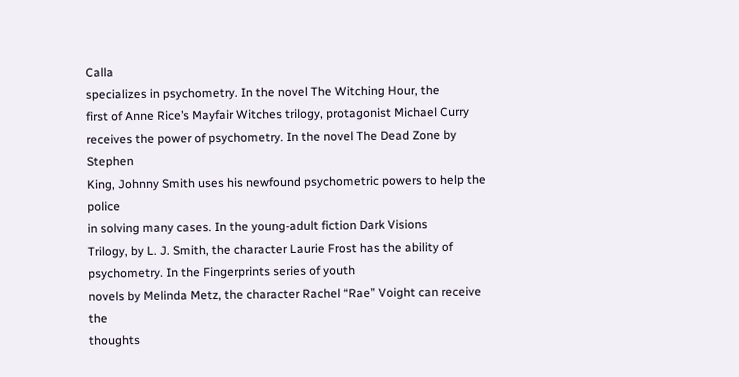Calla
specializes in psychometry. In the novel The Witching Hour, the
first of Anne Rice’s Mayfair Witches trilogy, protagonist Michael Curry
receives the power of psychometry. In the novel The Dead Zone by Stephen
King, Johnny Smith uses his newfound psychometric powers to help the police
in solving many cases. In the young-adult fiction Dark Visions
Trilogy, by L. J. Smith, the character Laurie Frost has the ability of
psychometry. In the Fingerprints series of youth
novels by Melinda Metz, the character Rachel “Rae” Voight can receive the
thoughts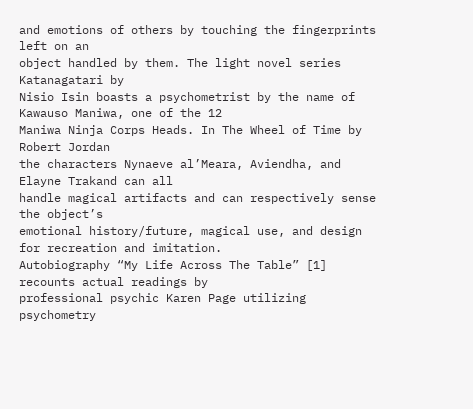and emotions of others by touching the fingerprints left on an
object handled by them. The light novel series Katanagatari by
Nisio Isin boasts a psychometrist by the name of Kawauso Maniwa, one of the 12
Maniwa Ninja Corps Heads. In The Wheel of Time by Robert Jordan
the characters Nynaeve al’Meara, Aviendha, and Elayne Trakand can all
handle magical artifacts and can respectively sense the object’s
emotional history/future, magical use, and design for recreation and imitation.
Autobiography “My Life Across The Table” [1] recounts actual readings by
professional psychic Karen Page utilizing psychometry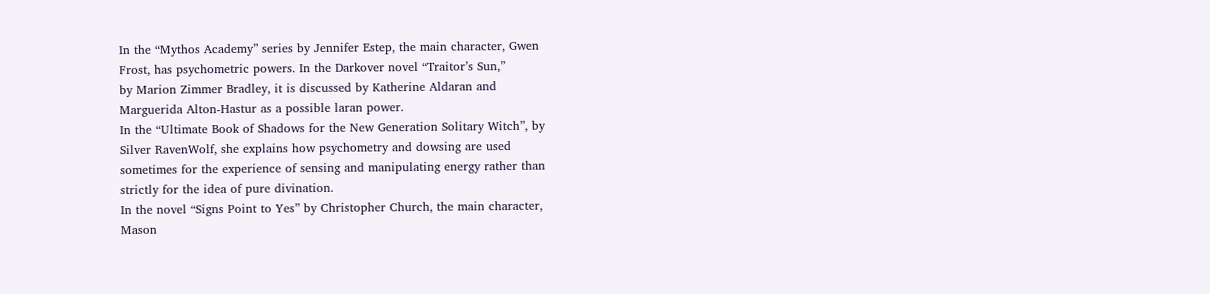In the “Mythos Academy” series by Jennifer Estep, the main character, Gwen
Frost, has psychometric powers. In the Darkover novel “Traitor’s Sun,”
by Marion Zimmer Bradley, it is discussed by Katherine Aldaran and
Marguerida Alton-Hastur as a possible laran power.
In the “Ultimate Book of Shadows for the New Generation Solitary Witch”, by
Silver RavenWolf, she explains how psychometry and dowsing are used
sometimes for the experience of sensing and manipulating energy rather than
strictly for the idea of pure divination.
In the novel “Signs Point to Yes” by Christopher Church, the main character,
Mason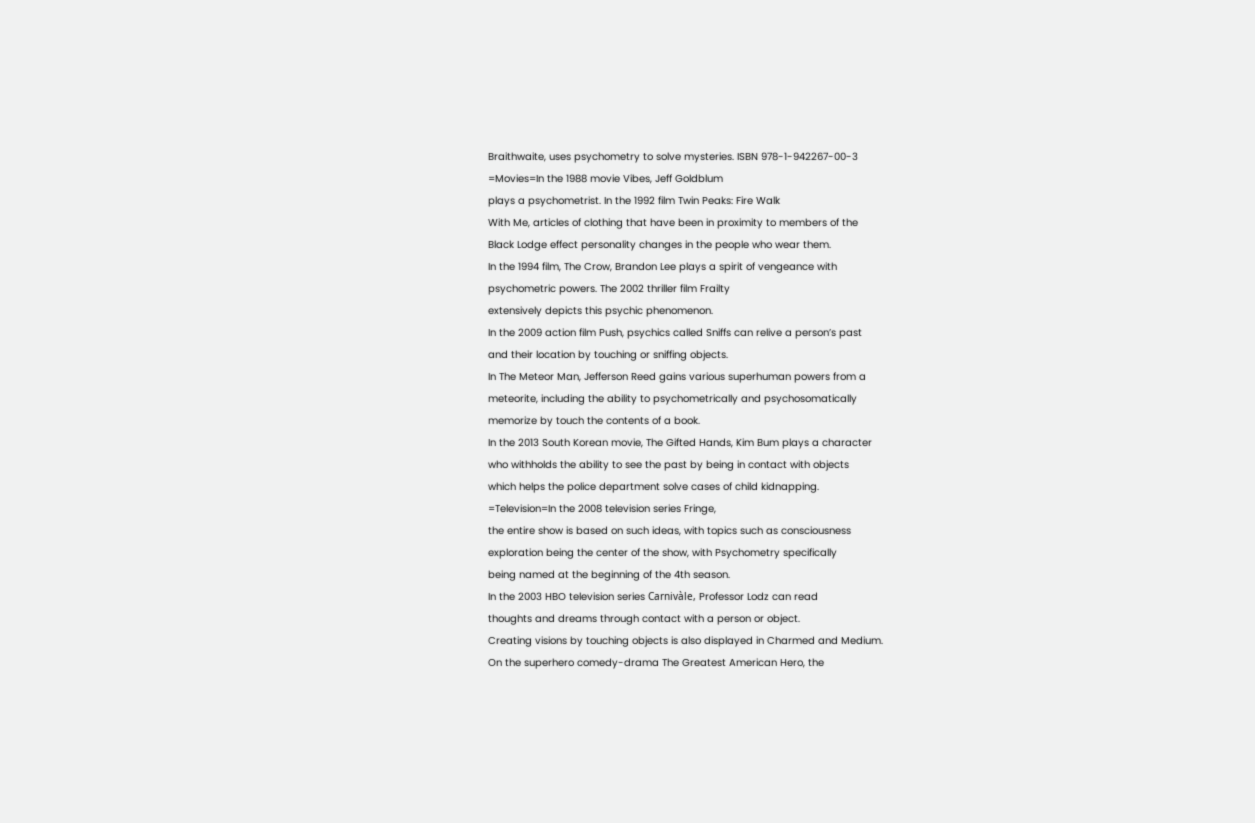Braithwaite, uses psychometry to solve mysteries. ISBN 978-1-942267-00-3
=Movies=In the 1988 movie Vibes, Jeff Goldblum
plays a psychometrist. In the 1992 film Twin Peaks: Fire Walk
With Me, articles of clothing that have been in proximity to members of the
Black Lodge effect personality changes in the people who wear them.
In the 1994 film, The Crow, Brandon Lee plays a spirit of vengeance with
psychometric powers. The 2002 thriller film Frailty
extensively depicts this psychic phenomenon.
In the 2009 action film Push, psychics called Sniffs can relive a person’s past
and their location by touching or sniffing objects.
In The Meteor Man, Jefferson Reed gains various superhuman powers from a
meteorite, including the ability to psychometrically and psychosomatically
memorize by touch the contents of a book.
In the 2013 South Korean movie, The Gifted Hands, Kim Bum plays a character
who withholds the ability to see the past by being in contact with objects
which helps the police department solve cases of child kidnapping.
=Television=In the 2008 television series Fringe,
the entire show is based on such ideas, with topics such as consciousness
exploration being the center of the show, with Psychometry specifically
being named at the beginning of the 4th season.
In the 2003 HBO television series Carnivàle, Professor Lodz can read
thoughts and dreams through contact with a person or object.
Creating visions by touching objects is also displayed in Charmed and Medium.
On the superhero comedy-drama The Greatest American Hero, the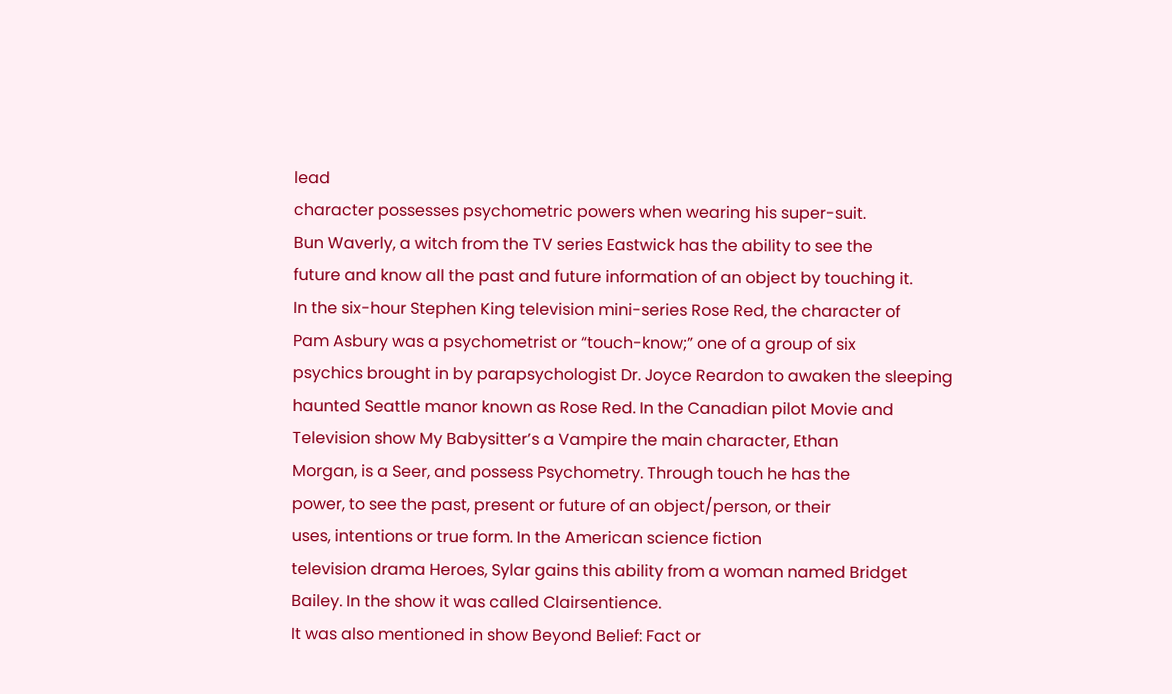lead
character possesses psychometric powers when wearing his super-suit.
Bun Waverly, a witch from the TV series Eastwick has the ability to see the
future and know all the past and future information of an object by touching it.
In the six-hour Stephen King television mini-series Rose Red, the character of
Pam Asbury was a psychometrist or “touch-know;” one of a group of six
psychics brought in by parapsychologist Dr. Joyce Reardon to awaken the sleeping
haunted Seattle manor known as Rose Red. In the Canadian pilot Movie and
Television show My Babysitter’s a Vampire the main character, Ethan
Morgan, is a Seer, and possess Psychometry. Through touch he has the
power, to see the past, present or future of an object/person, or their
uses, intentions or true form. In the American science fiction
television drama Heroes, Sylar gains this ability from a woman named Bridget
Bailey. In the show it was called Clairsentience.
It was also mentioned in show Beyond Belief: Fact or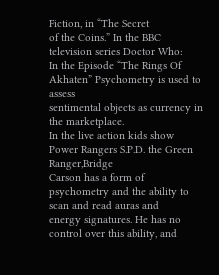Fiction, in “The Secret
of the Coins.” In the BBC television series Doctor Who:
In the Episode “The Rings Of Akhaten” Psychometry is used to assess
sentimental objects as currency in the marketplace.
In the live action kids show Power Rangers S.P.D. the Green Ranger,Bridge
Carson has a form of psychometry and the ability to scan and read auras and
energy signatures. He has no control over this ability, and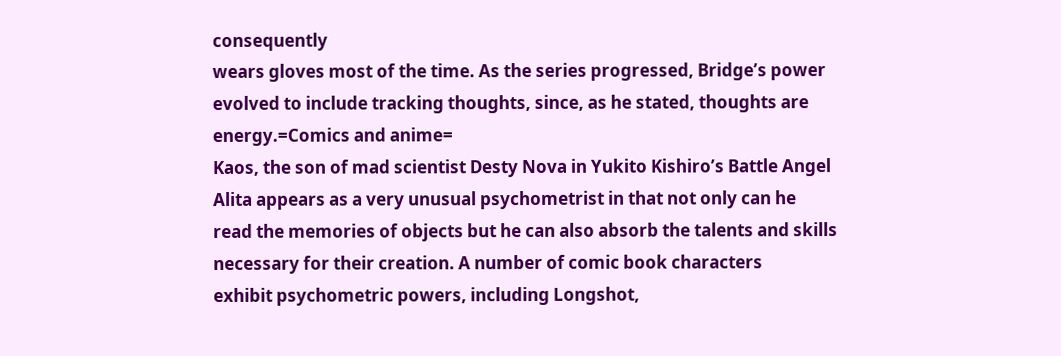consequently
wears gloves most of the time. As the series progressed, Bridge’s power
evolved to include tracking thoughts, since, as he stated, thoughts are
energy.=Comics and anime=
Kaos, the son of mad scientist Desty Nova in Yukito Kishiro’s Battle Angel
Alita appears as a very unusual psychometrist in that not only can he
read the memories of objects but he can also absorb the talents and skills
necessary for their creation. A number of comic book characters
exhibit psychometric powers, including Longshot,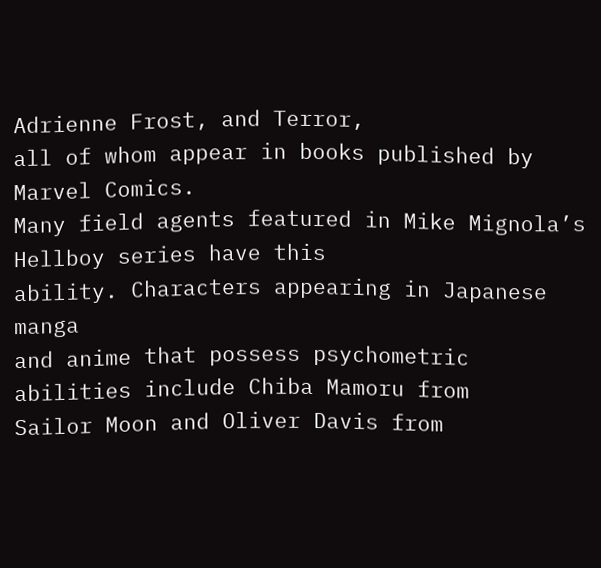Adrienne Frost, and Terror,
all of whom appear in books published by Marvel Comics.
Many field agents featured in Mike Mignola’s Hellboy series have this
ability. Characters appearing in Japanese manga
and anime that possess psychometric abilities include Chiba Mamoru from
Sailor Moon and Oliver Davis from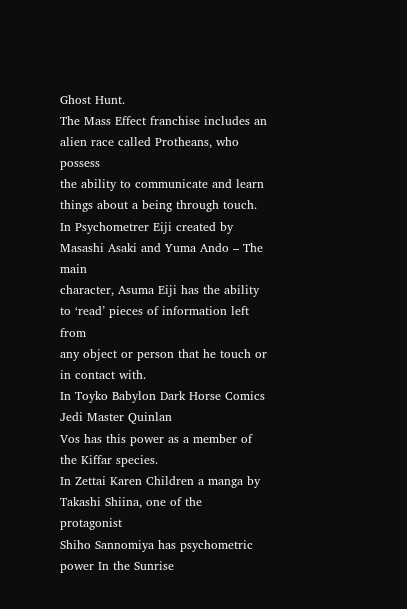Ghost Hunt.
The Mass Effect franchise includes an alien race called Protheans, who possess
the ability to communicate and learn things about a being through touch.
In Psychometrer Eiji created by Masashi Asaki and Yuma Ando – The main
character, Asuma Eiji has the ability to ‘read’ pieces of information left from
any object or person that he touch or in contact with.
In Toyko Babylon Dark Horse Comics Jedi Master Quinlan
Vos has this power as a member of the Kiffar species.
In Zettai Karen Children a manga by Takashi Shiina, one of the protagonist
Shiho Sannomiya has psychometric power In the Sunrise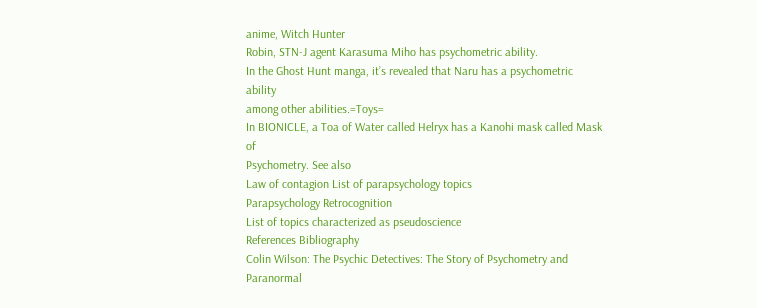anime, Witch Hunter
Robin, STN-J agent Karasuma Miho has psychometric ability.
In the Ghost Hunt manga, it’s revealed that Naru has a psychometric ability
among other abilities.=Toys=
In BIONICLE, a Toa of Water called Helryx has a Kanohi mask called Mask of
Psychometry. See also
Law of contagion List of parapsychology topics
Parapsychology Retrocognition
List of topics characterized as pseudoscience
References Bibliography
Colin Wilson: The Psychic Detectives: The Story of Psychometry and Paranormal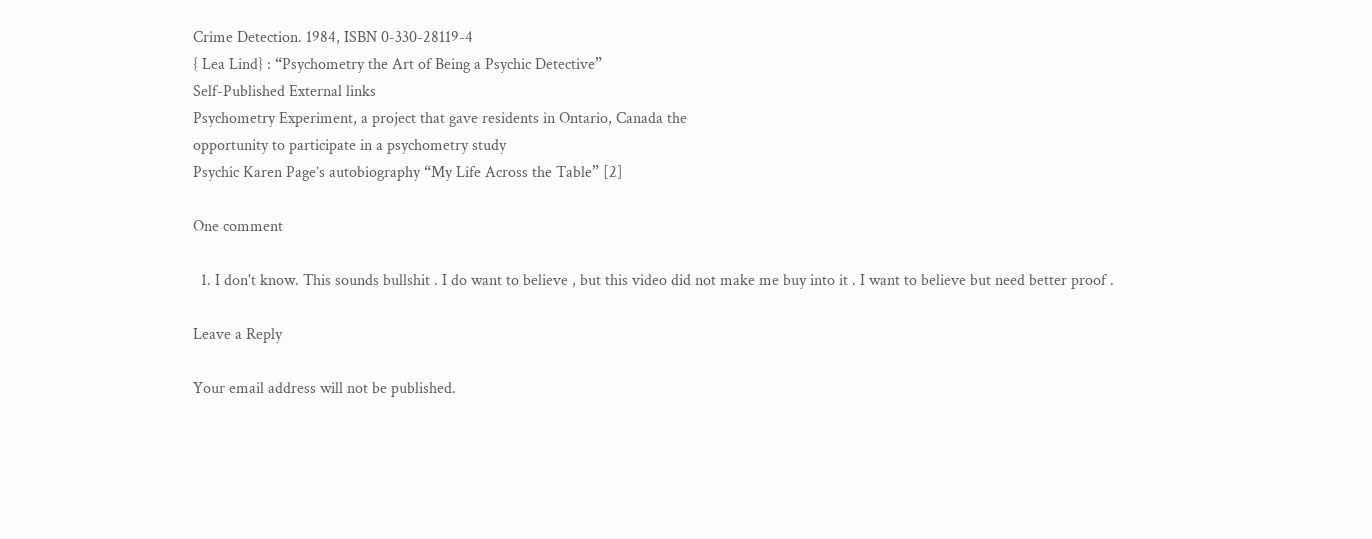Crime Detection. 1984, ISBN 0-330-28119-4
{ Lea Lind} : “Psychometry the Art of Being a Psychic Detective”
Self-Published External links
Psychometry Experiment, a project that gave residents in Ontario, Canada the
opportunity to participate in a psychometry study
Psychic Karen Page’s autobiography “My Life Across the Table” [2]

One comment

  1. I don't know. This sounds bullshit . I do want to believe , but this video did not make me buy into it . I want to believe but need better proof .

Leave a Reply

Your email address will not be published.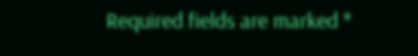Required fields are marked *